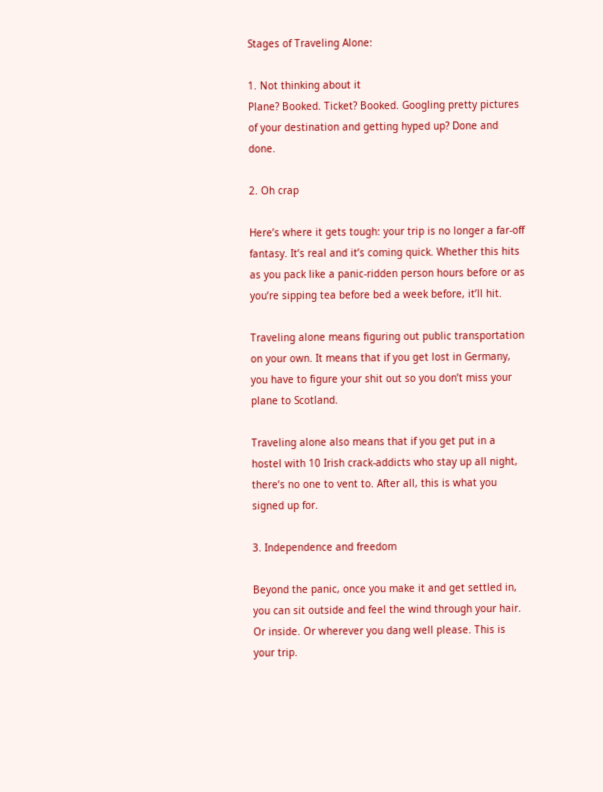Stages of Traveling Alone:

1. Not thinking about it
Plane? Booked. Ticket? Booked. Googling pretty pictures of your destination and getting hyped up? Done and done.

2. Oh crap

Here’s where it gets tough: your trip is no longer a far-off fantasy. It’s real and it’s coming quick. Whether this hits as you pack like a panic-ridden person hours before or as you’re sipping tea before bed a week before, it’ll hit.

Traveling alone means figuring out public transportation on your own. It means that if you get lost in Germany, you have to figure your shit out so you don’t miss your plane to Scotland.

Traveling alone also means that if you get put in a hostel with 10 Irish crack-addicts who stay up all night, there’s no one to vent to. After all, this is what you signed up for.

3. Independence and freedom

Beyond the panic, once you make it and get settled in, you can sit outside and feel the wind through your hair. Or inside. Or wherever you dang well please. This is your trip.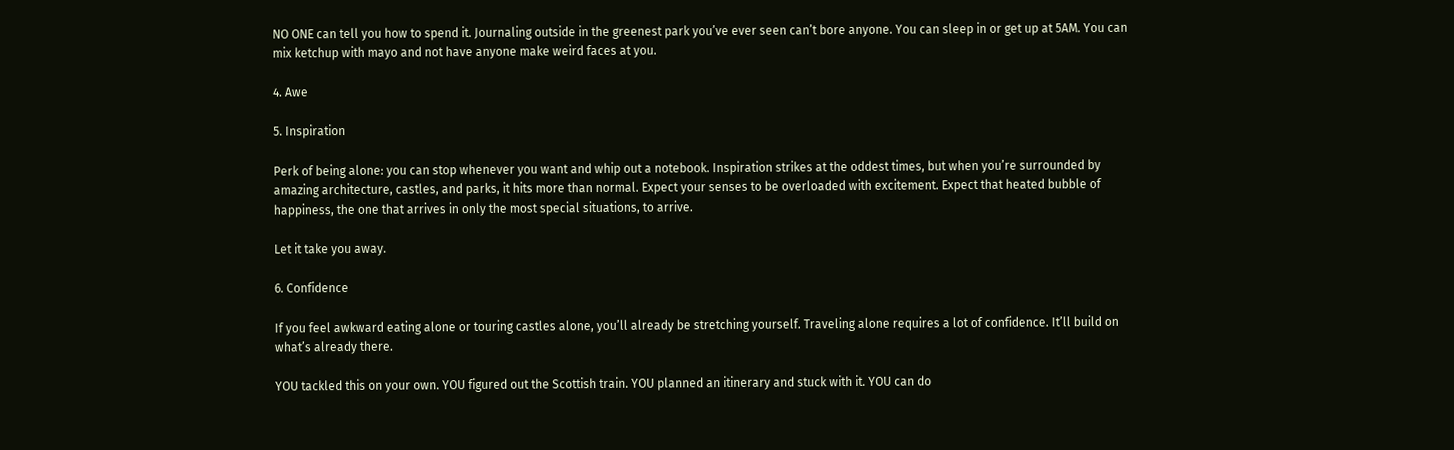NO ONE can tell you how to spend it. Journaling outside in the greenest park you’ve ever seen can’t bore anyone. You can sleep in or get up at 5AM. You can mix ketchup with mayo and not have anyone make weird faces at you.

4. Awe

5. Inspiration

Perk of being alone: you can stop whenever you want and whip out a notebook. Inspiration strikes at the oddest times, but when you’re surrounded by amazing architecture, castles, and parks, it hits more than normal. Expect your senses to be overloaded with excitement. Expect that heated bubble of happiness, the one that arrives in only the most special situations, to arrive.

Let it take you away.

6. Confidence

If you feel awkward eating alone or touring castles alone, you’ll already be stretching yourself. Traveling alone requires a lot of confidence. It’ll build on what’s already there.

YOU tackled this on your own. YOU figured out the Scottish train. YOU planned an itinerary and stuck with it. YOU can do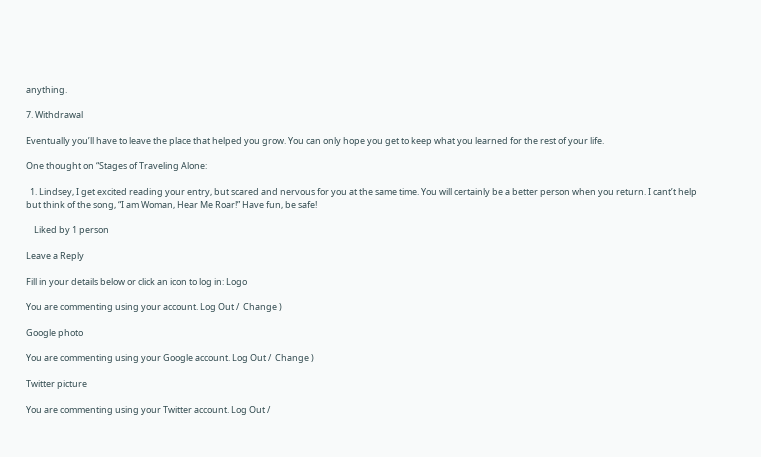anything.

7. Withdrawal

Eventually you’ll have to leave the place that helped you grow. You can only hope you get to keep what you learned for the rest of your life.

One thought on “Stages of Traveling Alone:

  1. Lindsey, I get excited reading your entry, but scared and nervous for you at the same time. You will certainly be a better person when you return. I cant’t help but think of the song, “I am Woman, Hear Me Roar!” Have fun, be safe!

    Liked by 1 person

Leave a Reply

Fill in your details below or click an icon to log in: Logo

You are commenting using your account. Log Out /  Change )

Google photo

You are commenting using your Google account. Log Out /  Change )

Twitter picture

You are commenting using your Twitter account. Log Out /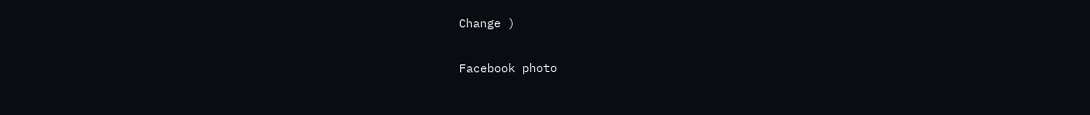Change )

Facebook photo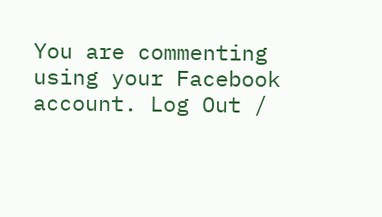You are commenting using your Facebook account. Log Out /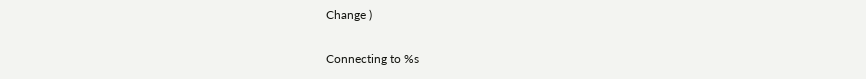Change )

Connecting to %s